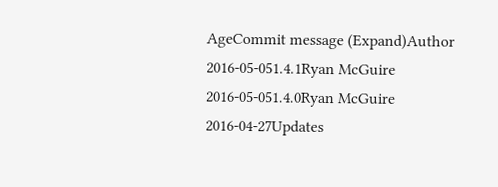AgeCommit message (Expand)Author
2016-05-051.4.1Ryan McGuire
2016-05-051.4.0Ryan McGuire
2016-04-27Updates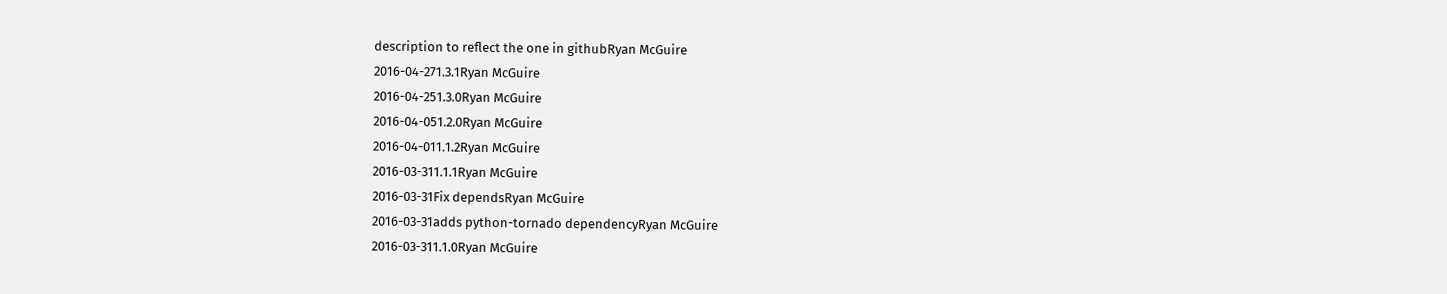description to reflect the one in githubRyan McGuire
2016-04-271.3.1Ryan McGuire
2016-04-251.3.0Ryan McGuire
2016-04-051.2.0Ryan McGuire
2016-04-011.1.2Ryan McGuire
2016-03-311.1.1Ryan McGuire
2016-03-31Fix dependsRyan McGuire
2016-03-31adds python-tornado dependencyRyan McGuire
2016-03-311.1.0Ryan McGuire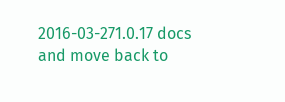2016-03-271.0.17 docs and move back to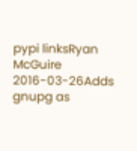pypi linksRyan McGuire
2016-03-26Adds gnupg as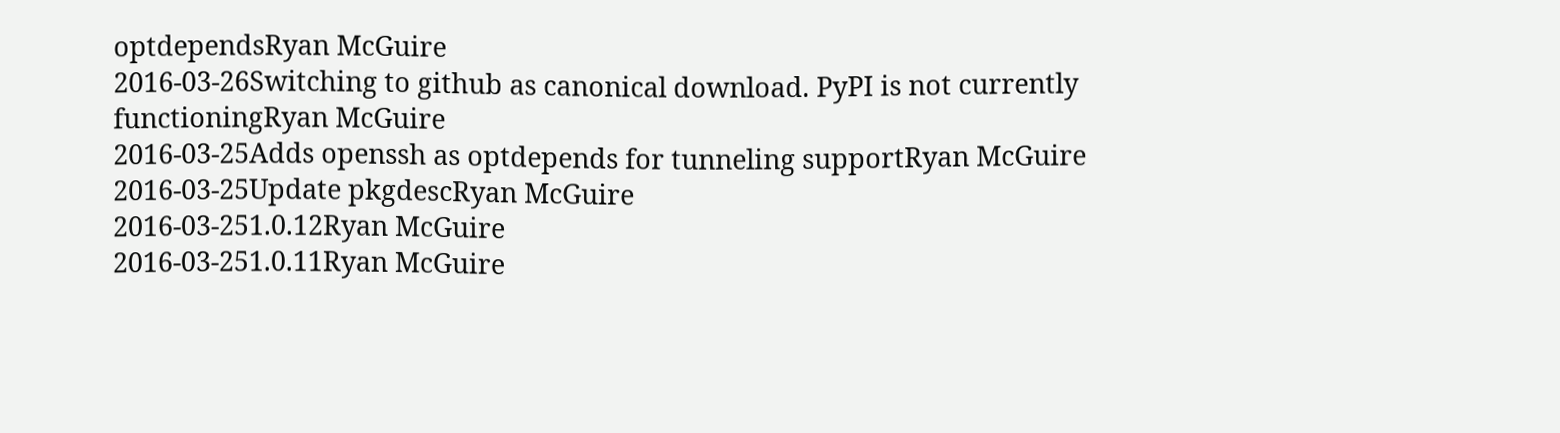optdependsRyan McGuire
2016-03-26Switching to github as canonical download. PyPI is not currently functioningRyan McGuire
2016-03-25Adds openssh as optdepends for tunneling supportRyan McGuire
2016-03-25Update pkgdescRyan McGuire
2016-03-251.0.12Ryan McGuire
2016-03-251.0.11Ryan McGuire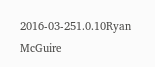2016-03-251.0.10Ryan McGuire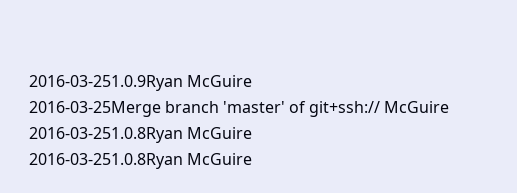2016-03-251.0.9Ryan McGuire
2016-03-25Merge branch 'master' of git+ssh:// McGuire
2016-03-251.0.8Ryan McGuire
2016-03-251.0.8Ryan McGuire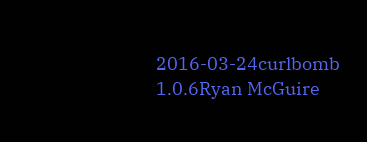2016-03-24curlbomb 1.0.6Ryan McGuire